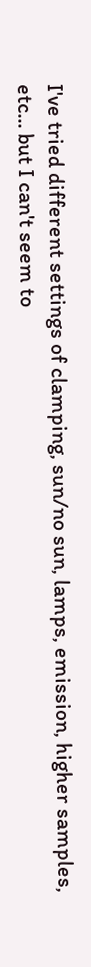I've tried different settings of clamping, sun/no sun, lamps, emission, higher samples, etc... but I can't seem to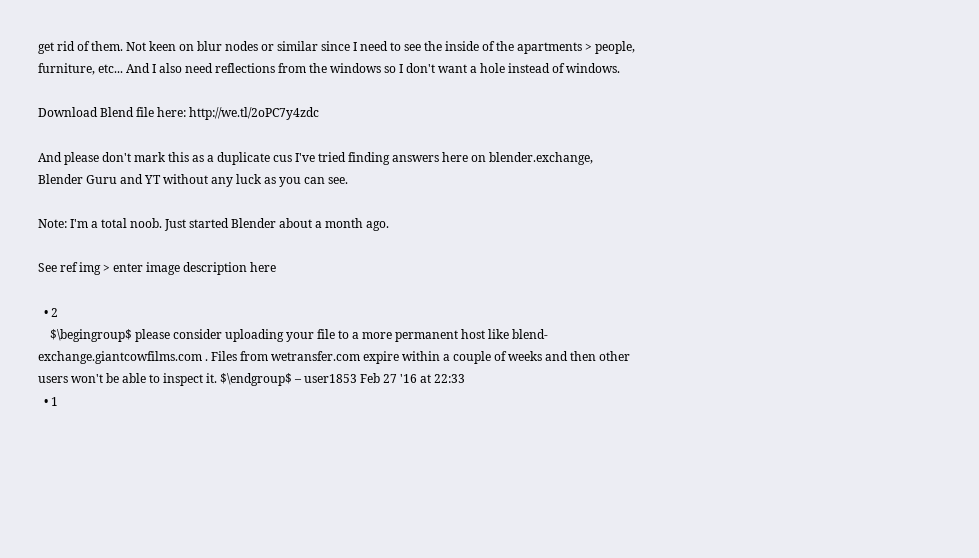get rid of them. Not keen on blur nodes or similar since I need to see the inside of the apartments > people, furniture, etc... And I also need reflections from the windows so I don't want a hole instead of windows.

Download Blend file here: http://we.tl/2oPC7y4zdc

And please don't mark this as a duplicate cus I've tried finding answers here on blender.exchange, Blender Guru and YT without any luck as you can see.

Note: I'm a total noob. Just started Blender about a month ago.

See ref img > enter image description here

  • 2
    $\begingroup$ please consider uploading your file to a more permanent host like blend-exchange.giantcowfilms.com . Files from wetransfer.com expire within a couple of weeks and then other users won't be able to inspect it. $\endgroup$ – user1853 Feb 27 '16 at 22:33
  • 1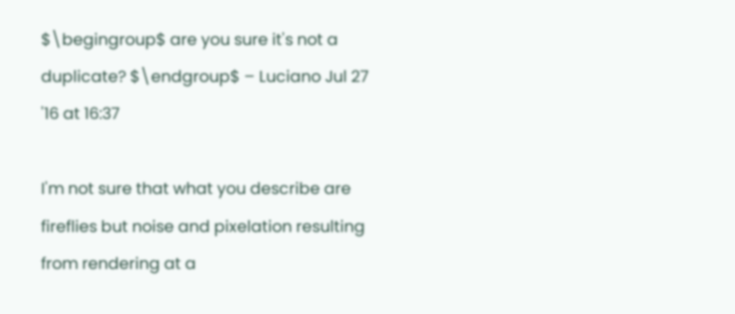$\begingroup$ are you sure it's not a duplicate? $\endgroup$ – Luciano Jul 27 '16 at 16:37

I'm not sure that what you describe are fireflies but noise and pixelation resulting from rendering at a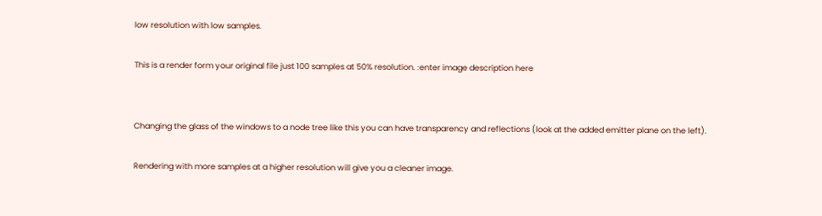low resolution with low samples.

This is a render form your original file just 100 samples at 50% resolution. :enter image description here


Changing the glass of the windows to a node tree like this you can have transparency and reflections (look at the added emitter plane on the left).

Rendering with more samples at a higher resolution will give you a cleaner image.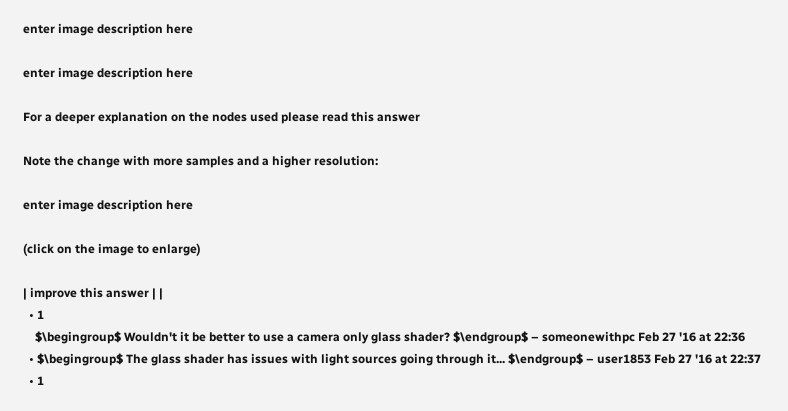enter image description here

enter image description here

For a deeper explanation on the nodes used please read this answer

Note the change with more samples and a higher resolution:

enter image description here

(click on the image to enlarge)

| improve this answer | |
  • 1
    $\begingroup$ Wouldn't it be better to use a camera only glass shader? $\endgroup$ – someonewithpc Feb 27 '16 at 22:36
  • $\begingroup$ The glass shader has issues with light sources going through it... $\endgroup$ – user1853 Feb 27 '16 at 22:37
  • 1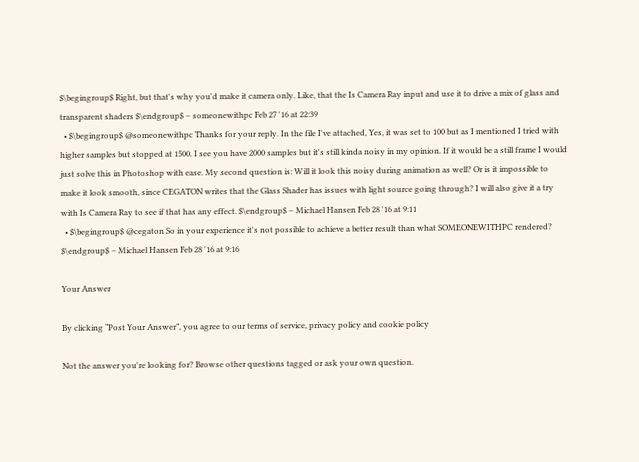$\begingroup$ Right, but that's why you'd make it camera only. Like, that the Is Camera Ray input and use it to drive a mix of glass and transparent shaders $\endgroup$ – someonewithpc Feb 27 '16 at 22:39
  • $\begingroup$ @someonewithpc Thanks for your reply. In the file I've attached, Yes, it was set to 100 but as I mentioned I tried with higher samples but stopped at 1500. I see you have 2000 samples but it's still kinda noisy in my opinion. If it would be a still frame I would just solve this in Photoshop with ease. My second question is: Will it look this noisy during animation as well? Or is it impossible to make it look smooth, since CEGATON writes that the Glass Shader has issues with light source going through? I will also give it a try with Is Camera Ray to see if that has any effect. $\endgroup$ – Michael Hansen Feb 28 '16 at 9:11
  • $\begingroup$ @cegaton So in your experience it's not possible to achieve a better result than what SOMEONEWITHPC rendered? $\endgroup$ – Michael Hansen Feb 28 '16 at 9:16

Your Answer

By clicking “Post Your Answer”, you agree to our terms of service, privacy policy and cookie policy

Not the answer you're looking for? Browse other questions tagged or ask your own question.